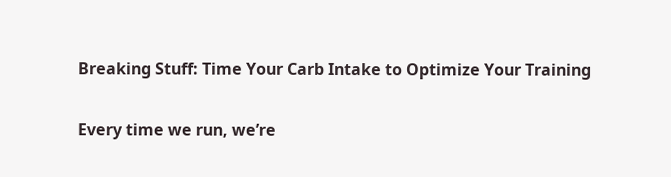Breaking Stuff: Time Your Carb Intake to Optimize Your Training

Every time we run, we’re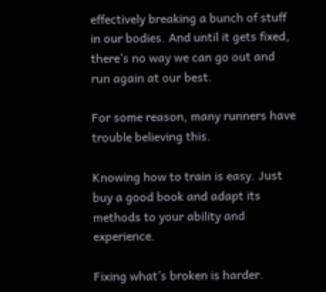effectively breaking a bunch of stuff in our bodies. And until it gets fixed, there’s no way we can go out and run again at our best.

For some reason, many runners have trouble believing this.

Knowing how to train is easy. Just buy a good book and adapt its methods to your ability and experience.

Fixing what’s broken is harder.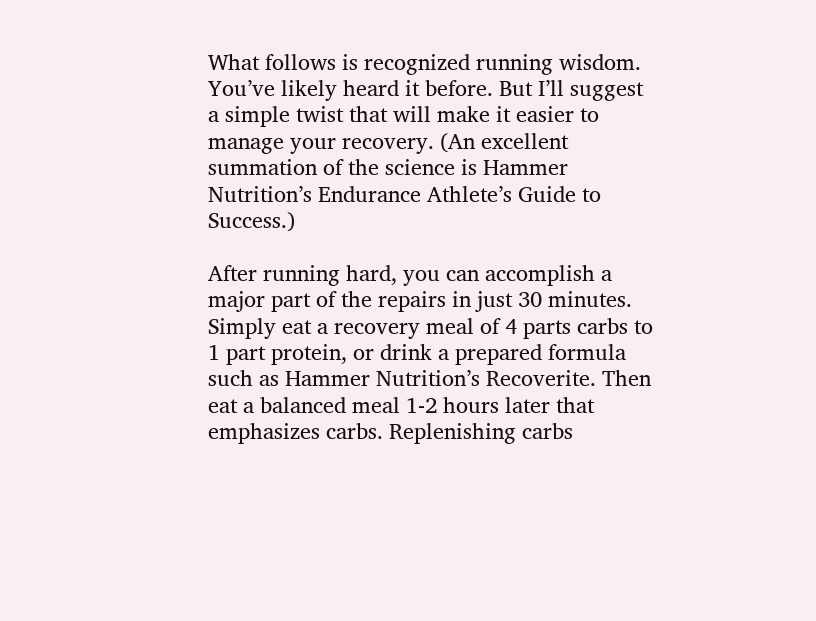What follows is recognized running wisdom. You’ve likely heard it before. But I’ll suggest a simple twist that will make it easier to manage your recovery. (An excellent summation of the science is Hammer Nutrition’s Endurance Athlete’s Guide to Success.)

After running hard, you can accomplish a major part of the repairs in just 30 minutes. Simply eat a recovery meal of 4 parts carbs to 1 part protein, or drink a prepared formula such as Hammer Nutrition’s Recoverite. Then eat a balanced meal 1-2 hours later that emphasizes carbs. Replenishing carbs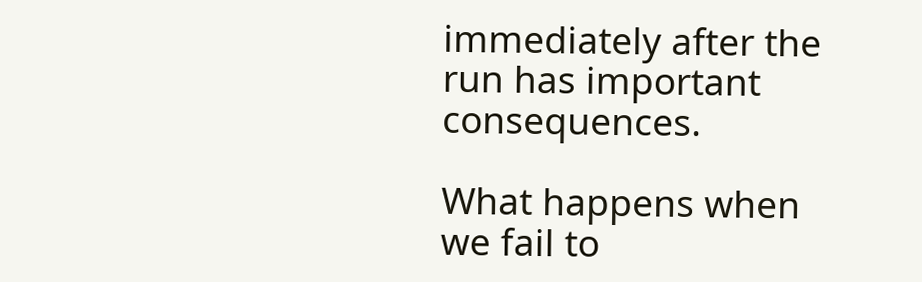immediately after the run has important consequences.

What happens when we fail to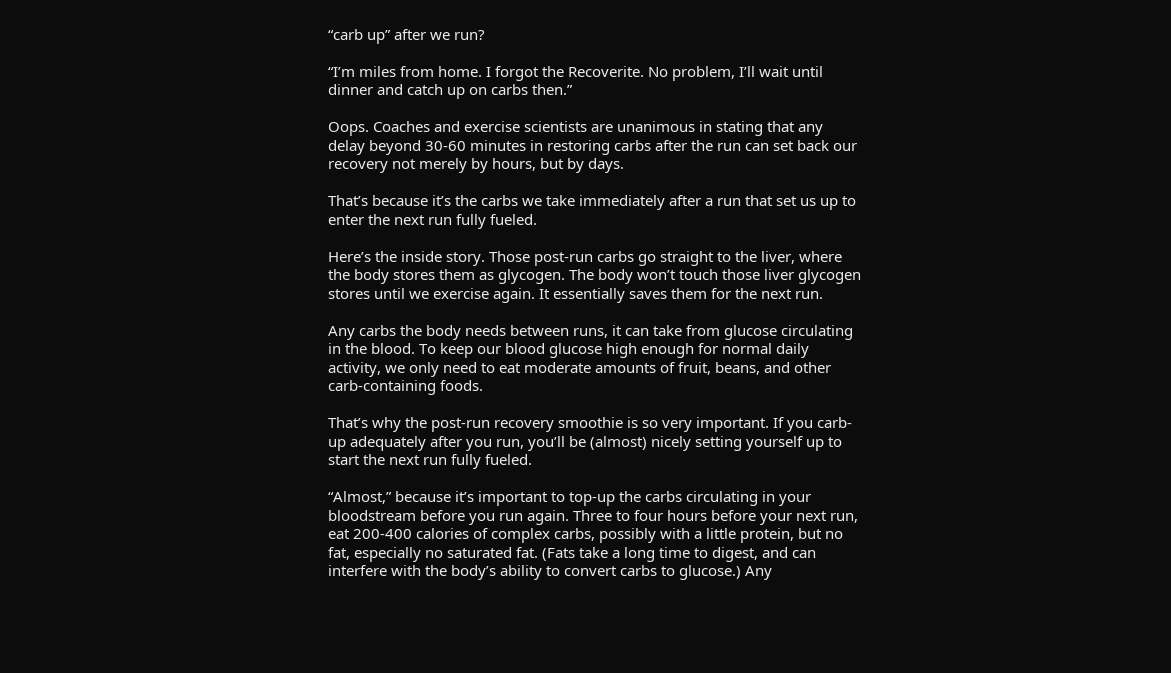“carb up” after we run?

“I’m miles from home. I forgot the Recoverite. No problem, I’ll wait until dinner and catch up on carbs then.”

Oops. Coaches and exercise scientists are unanimous in stating that any delay beyond 30-60 minutes in restoring carbs after the run can set back our recovery not merely by hours, but by days.

That’s because it’s the carbs we take immediately after a run that set us up to enter the next run fully fueled.

Here’s the inside story. Those post-run carbs go straight to the liver, where the body stores them as glycogen. The body won’t touch those liver glycogen stores until we exercise again. It essentially saves them for the next run.

Any carbs the body needs between runs, it can take from glucose circulating in the blood. To keep our blood glucose high enough for normal daily activity, we only need to eat moderate amounts of fruit, beans, and other carb-containing foods.

That’s why the post-run recovery smoothie is so very important. If you carb-up adequately after you run, you’ll be (almost) nicely setting yourself up to start the next run fully fueled.

“Almost,” because it’s important to top-up the carbs circulating in your bloodstream before you run again. Three to four hours before your next run, eat 200-400 calories of complex carbs, possibly with a little protein, but no fat, especially no saturated fat. (Fats take a long time to digest, and can interfere with the body’s ability to convert carbs to glucose.) Any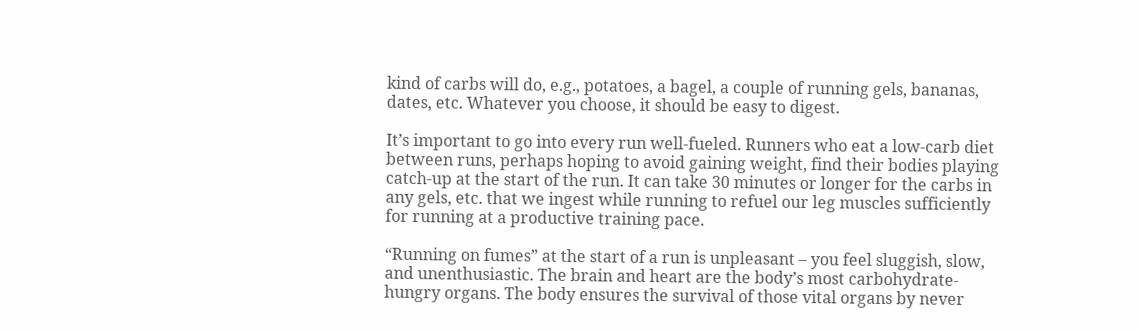kind of carbs will do, e.g., potatoes, a bagel, a couple of running gels, bananas, dates, etc. Whatever you choose, it should be easy to digest.

It’s important to go into every run well-fueled. Runners who eat a low-carb diet between runs, perhaps hoping to avoid gaining weight, find their bodies playing catch-up at the start of the run. It can take 30 minutes or longer for the carbs in any gels, etc. that we ingest while running to refuel our leg muscles sufficiently for running at a productive training pace.

“Running on fumes” at the start of a run is unpleasant – you feel sluggish, slow, and unenthusiastic. The brain and heart are the body’s most carbohydrate-hungry organs. The body ensures the survival of those vital organs by never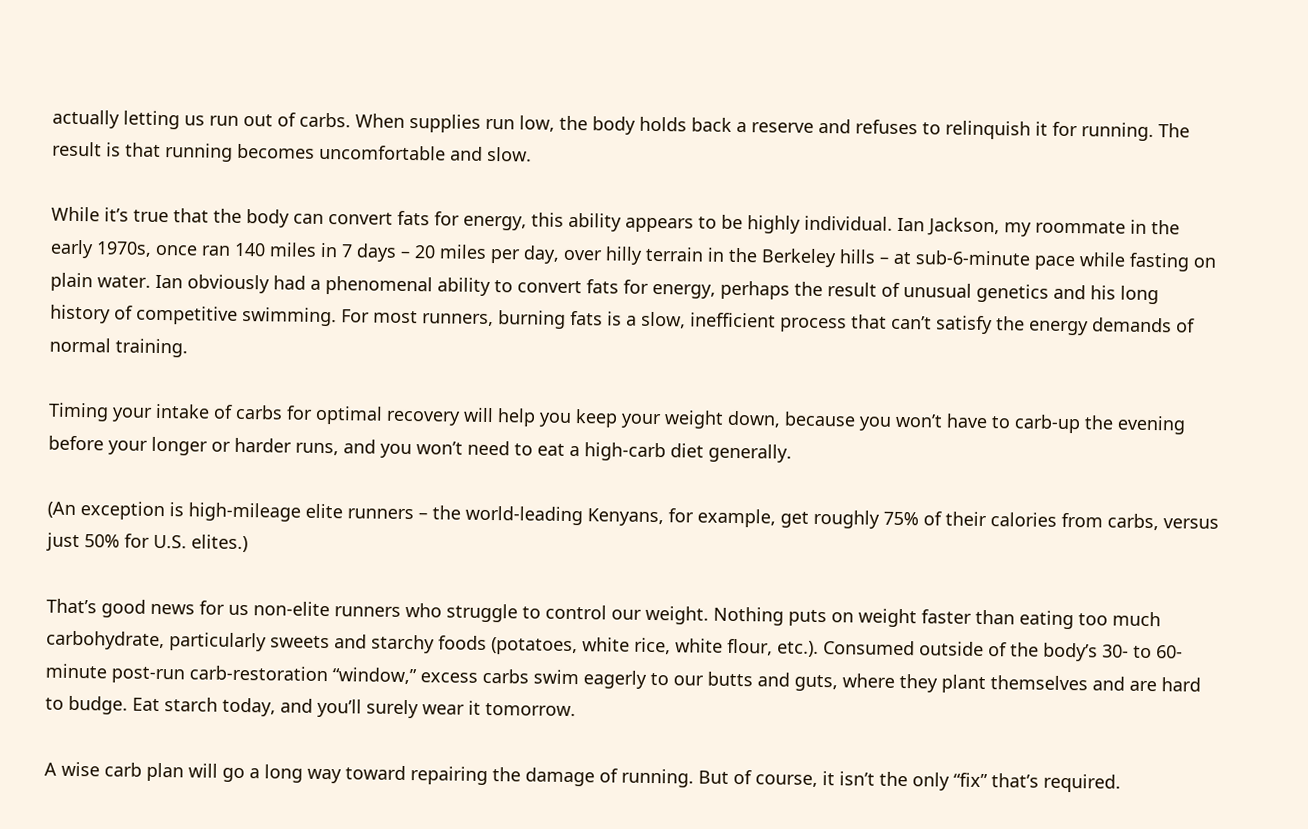actually letting us run out of carbs. When supplies run low, the body holds back a reserve and refuses to relinquish it for running. The result is that running becomes uncomfortable and slow.

While it’s true that the body can convert fats for energy, this ability appears to be highly individual. Ian Jackson, my roommate in the early 1970s, once ran 140 miles in 7 days – 20 miles per day, over hilly terrain in the Berkeley hills – at sub-6-minute pace while fasting on plain water. Ian obviously had a phenomenal ability to convert fats for energy, perhaps the result of unusual genetics and his long history of competitive swimming. For most runners, burning fats is a slow, inefficient process that can’t satisfy the energy demands of normal training.

Timing your intake of carbs for optimal recovery will help you keep your weight down, because you won’t have to carb-up the evening before your longer or harder runs, and you won’t need to eat a high-carb diet generally.

(An exception is high-mileage elite runners – the world-leading Kenyans, for example, get roughly 75% of their calories from carbs, versus just 50% for U.S. elites.)

That’s good news for us non-elite runners who struggle to control our weight. Nothing puts on weight faster than eating too much carbohydrate, particularly sweets and starchy foods (potatoes, white rice, white flour, etc.). Consumed outside of the body’s 30- to 60-minute post-run carb-restoration “window,” excess carbs swim eagerly to our butts and guts, where they plant themselves and are hard to budge. Eat starch today, and you’ll surely wear it tomorrow.

A wise carb plan will go a long way toward repairing the damage of running. But of course, it isn’t the only “fix” that’s required.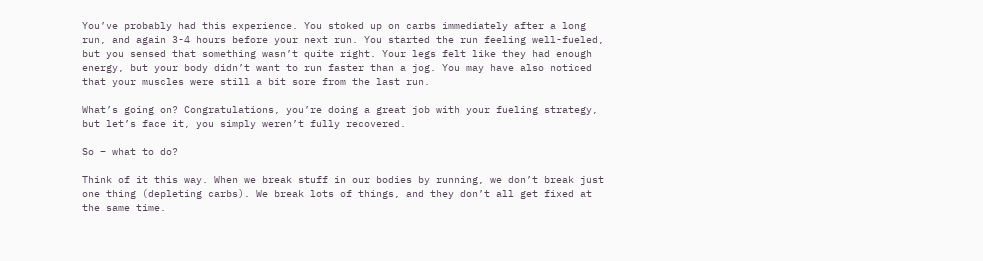You’ve probably had this experience. You stoked up on carbs immediately after a long run, and again 3-4 hours before your next run. You started the run feeling well-fueled, but you sensed that something wasn’t quite right. Your legs felt like they had enough energy, but your body didn’t want to run faster than a jog. You may have also noticed that your muscles were still a bit sore from the last run.

What’s going on? Congratulations, you’re doing a great job with your fueling strategy, but let’s face it, you simply weren’t fully recovered.

So – what to do?

Think of it this way. When we break stuff in our bodies by running, we don’t break just one thing (depleting carbs). We break lots of things, and they don’t all get fixed at the same time.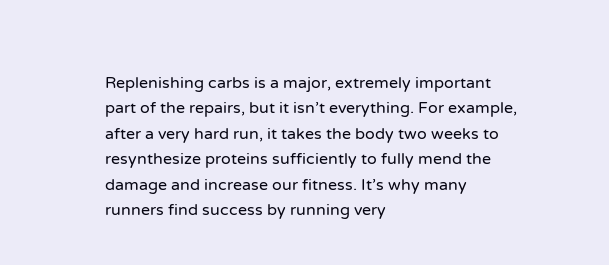Replenishing carbs is a major, extremely important part of the repairs, but it isn’t everything. For example, after a very hard run, it takes the body two weeks to resynthesize proteins sufficiently to fully mend the damage and increase our fitness. It’s why many runners find success by running very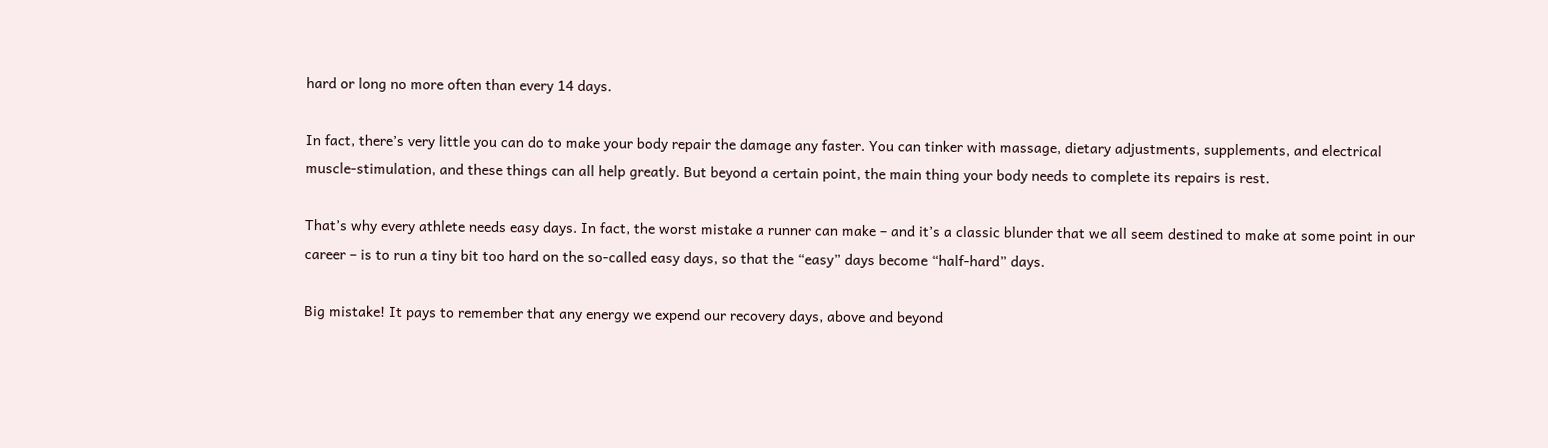hard or long no more often than every 14 days.

In fact, there’s very little you can do to make your body repair the damage any faster. You can tinker with massage, dietary adjustments, supplements, and electrical muscle-stimulation, and these things can all help greatly. But beyond a certain point, the main thing your body needs to complete its repairs is rest.

That’s why every athlete needs easy days. In fact, the worst mistake a runner can make – and it’s a classic blunder that we all seem destined to make at some point in our career – is to run a tiny bit too hard on the so-called easy days, so that the “easy” days become “half-hard” days.

Big mistake! It pays to remember that any energy we expend our recovery days, above and beyond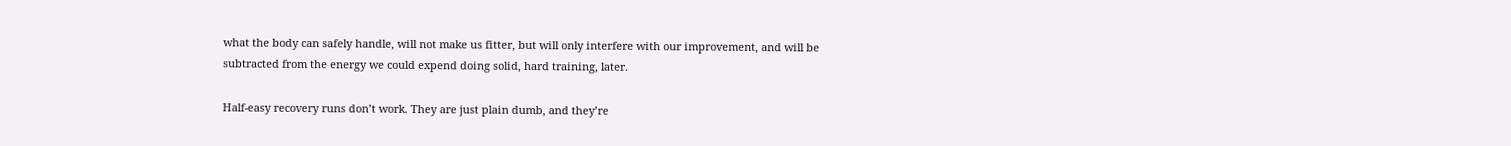what the body can safely handle, will not make us fitter, but will only interfere with our improvement, and will be subtracted from the energy we could expend doing solid, hard training, later.

Half-easy recovery runs don’t work. They are just plain dumb, and they’re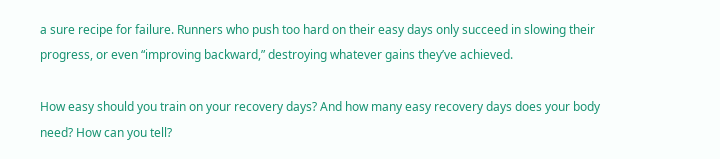a sure recipe for failure. Runners who push too hard on their easy days only succeed in slowing their progress, or even “improving backward,” destroying whatever gains they’ve achieved.

How easy should you train on your recovery days? And how many easy recovery days does your body need? How can you tell?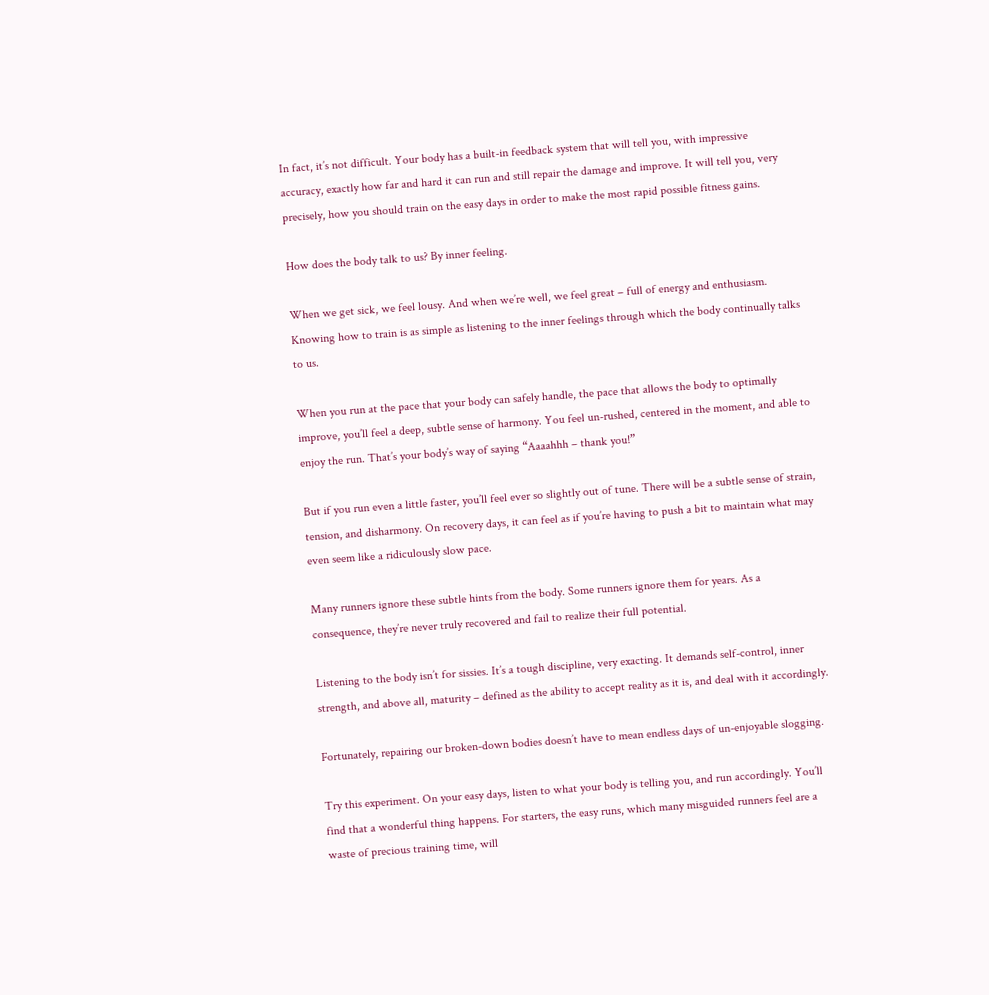In fact, it’s not difficult. Your body has a built-in feedback system that will tell you, with impressive accuracy, exactly how far and hard it can run and still repair the damage and improve. It will tell you, very precisely, how you should train on the easy days in order to make the most rapid possible fitness gains.

How does the body talk to us? By inner feeling.

When we get sick, we feel lousy. And when we’re well, we feel great – full of energy and enthusiasm. Knowing how to train is as simple as listening to the inner feelings through which the body continually talks to us.

When you run at the pace that your body can safely handle, the pace that allows the body to optimally improve, you’ll feel a deep, subtle sense of harmony. You feel un-rushed, centered in the moment, and able to enjoy the run. That’s your body’s way of saying “Aaaahhh – thank you!”

But if you run even a little faster, you’ll feel ever so slightly out of tune. There will be a subtle sense of strain, tension, and disharmony. On recovery days, it can feel as if you’re having to push a bit to maintain what may even seem like a ridiculously slow pace.

Many runners ignore these subtle hints from the body. Some runners ignore them for years. As a consequence, they’re never truly recovered and fail to realize their full potential.

Listening to the body isn’t for sissies. It’s a tough discipline, very exacting. It demands self-control, inner strength, and above all, maturity – defined as the ability to accept reality as it is, and deal with it accordingly.

Fortunately, repairing our broken-down bodies doesn’t have to mean endless days of un-enjoyable slogging.

Try this experiment. On your easy days, listen to what your body is telling you, and run accordingly. You’ll find that a wonderful thing happens. For starters, the easy runs, which many misguided runners feel are a waste of precious training time, will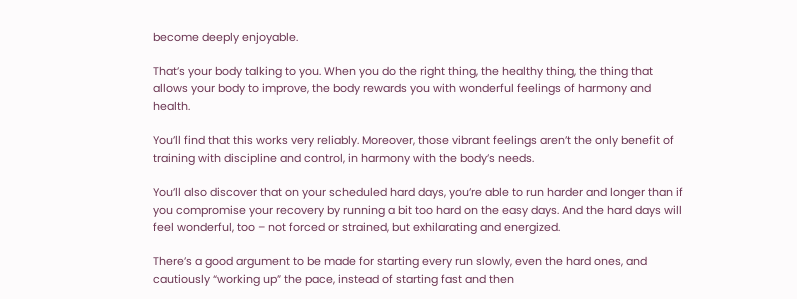become deeply enjoyable.

That’s your body talking to you. When you do the right thing, the healthy thing, the thing that allows your body to improve, the body rewards you with wonderful feelings of harmony and health.

You’ll find that this works very reliably. Moreover, those vibrant feelings aren’t the only benefit of training with discipline and control, in harmony with the body’s needs.

You’ll also discover that on your scheduled hard days, you’re able to run harder and longer than if you compromise your recovery by running a bit too hard on the easy days. And the hard days will feel wonderful, too – not forced or strained, but exhilarating and energized.

There’s a good argument to be made for starting every run slowly, even the hard ones, and cautiously “working up” the pace, instead of starting fast and then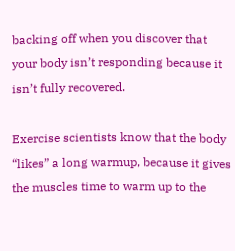backing off when you discover that your body isn’t responding because it isn’t fully recovered.

Exercise scientists know that the body “likes” a long warmup, because it gives the muscles time to warm up to the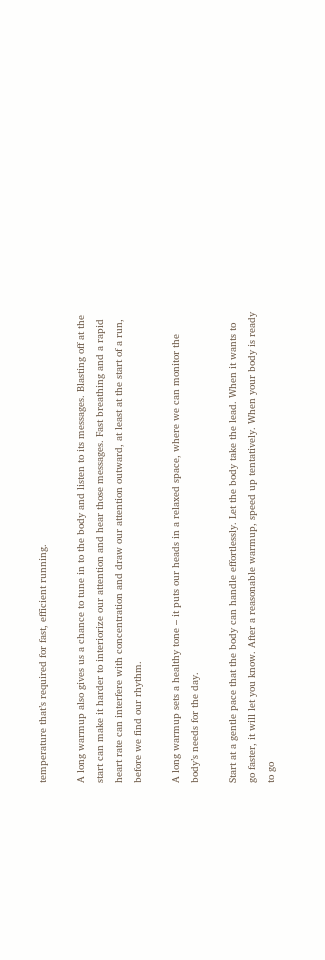temperature that’s required for fast, efficient running.

A long warmup also gives us a chance to tune in to the body and listen to its messages. Blasting off at the start can make it harder to interiorize our attention and hear those messages. Fast breathing and a rapid heart rate can interfere with concentration and draw our attention outward, at least at the start of a run, before we find our rhythm.

A long warmup sets a healthy tone – it puts our heads in a relaxed space, where we can monitor the body’s needs for the day.

Start at a gentle pace that the body can handle effortlessly. Let the body take the lead. When it wants to go faster, it will let you know. After a reasonable warmup, speed up tentatively. When your body is ready to go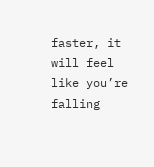faster, it will feel like you’re falling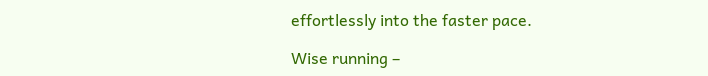effortlessly into the faster pace.

Wise running –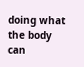doing what the body can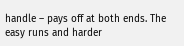handle – pays off at both ends. The easy runs and harder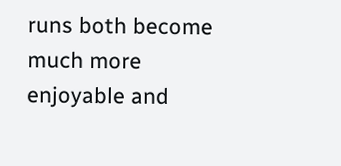runs both become much more enjoyable and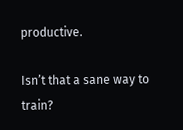productive.

Isn’t that a sane way to train?